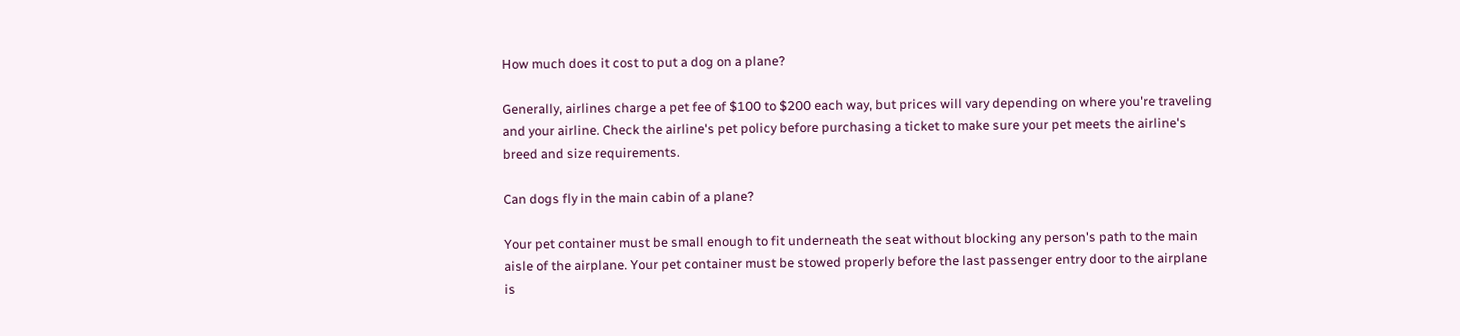How much does it cost to put a dog on a plane?

Generally, airlines charge a pet fee of $100 to $200 each way, but prices will vary depending on where you're traveling and your airline. Check the airline's pet policy before purchasing a ticket to make sure your pet meets the airline's breed and size requirements.

Can dogs fly in the main cabin of a plane?

Your pet container must be small enough to fit underneath the seat without blocking any person's path to the main aisle of the airplane. Your pet container must be stowed properly before the last passenger entry door to the airplane is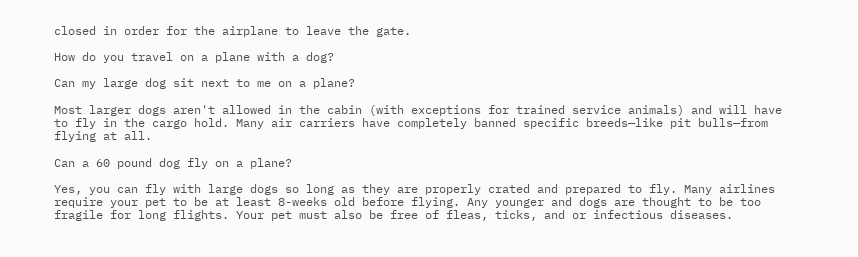closed in order for the airplane to leave the gate.

How do you travel on a plane with a dog?

Can my large dog sit next to me on a plane?

Most larger dogs aren't allowed in the cabin (with exceptions for trained service animals) and will have to fly in the cargo hold. Many air carriers have completely banned specific breeds—like pit bulls—from flying at all.

Can a 60 pound dog fly on a plane?

Yes, you can fly with large dogs so long as they are properly crated and prepared to fly. Many airlines require your pet to be at least 8-weeks old before flying. Any younger and dogs are thought to be too fragile for long flights. Your pet must also be free of fleas, ticks, and or infectious diseases.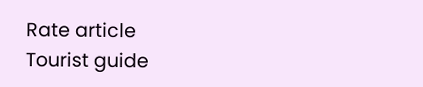Rate article
Tourist guide